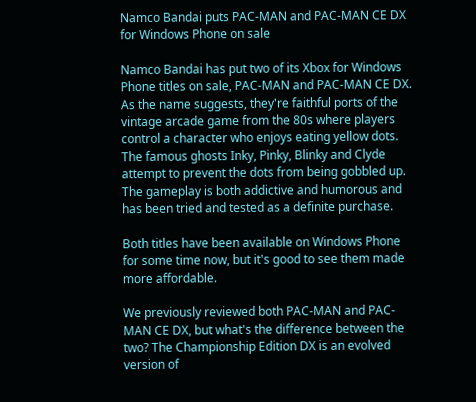Namco Bandai puts PAC-MAN and PAC-MAN CE DX for Windows Phone on sale

Namco Bandai has put two of its Xbox for Windows Phone titles on sale, PAC-MAN and PAC-MAN CE DX. As the name suggests, they're faithful ports of the vintage arcade game from the 80s where players control a character who enjoys eating yellow dots. The famous ghosts Inky, Pinky, Blinky and Clyde attempt to prevent the dots from being gobbled up. The gameplay is both addictive and humorous and has been tried and tested as a definite purchase.

Both titles have been available on Windows Phone for some time now, but it's good to see them made more affordable.

We previously reviewed both PAC-MAN and PAC-MAN CE DX, but what's the difference between the two? The Championship Edition DX is an evolved version of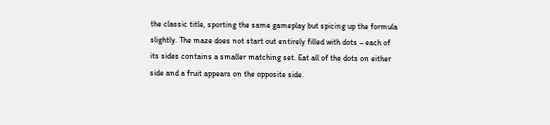the classic title, sporting the same gameplay but spicing up the formula slightly. The maze does not start out entirely filled with dots – each of its sides contains a smaller matching set. Eat all of the dots on either side and a fruit appears on the opposite side.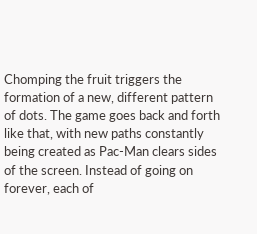Chomping the fruit triggers the formation of a new, different pattern of dots. The game goes back and forth like that, with new paths constantly being created as Pac-Man clears sides of the screen. Instead of going on forever, each of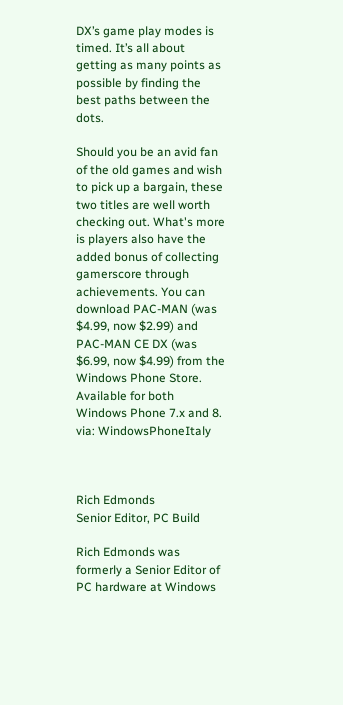DX’s game play modes is timed. It’s all about getting as many points as possible by finding the best paths between the dots.

Should you be an avid fan of the old games and wish to pick up a bargain, these two titles are well worth checking out. What's more is players also have the added bonus of collecting gamerscore through achievements. You can download PAC-MAN (was $4.99, now $2.99) and PAC-MAN CE DX (was $6.99, now $4.99) from the Windows Phone Store. Available for both Windows Phone 7.x and 8. via: WindowsPhoneItaly



Rich Edmonds
Senior Editor, PC Build

Rich Edmonds was formerly a Senior Editor of PC hardware at Windows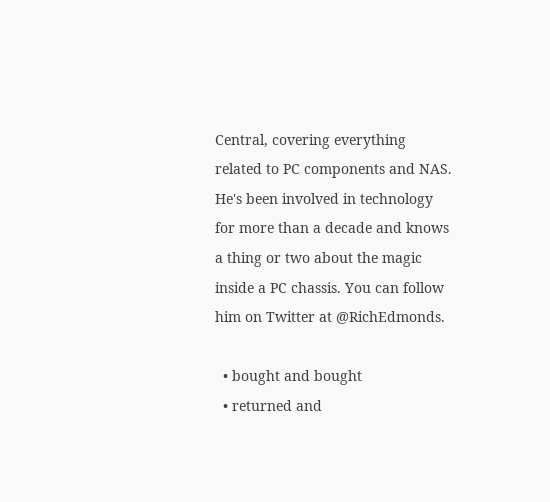Central, covering everything related to PC components and NAS. He's been involved in technology for more than a decade and knows a thing or two about the magic inside a PC chassis. You can follow him on Twitter at @RichEdmonds.

  • bought and bought
  • returned and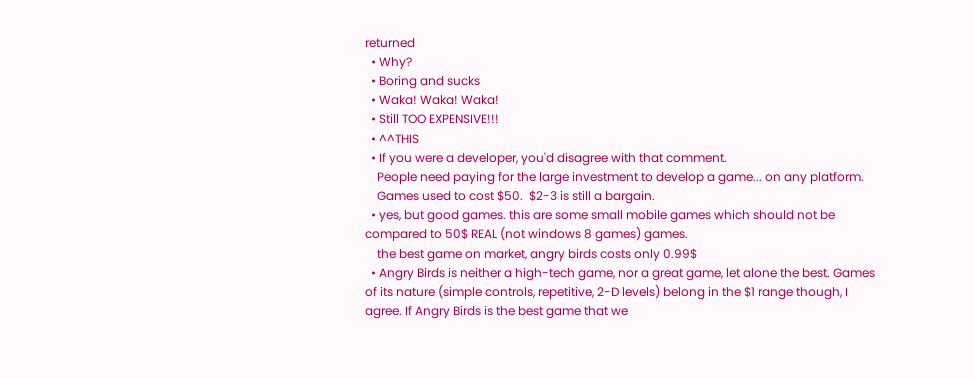returned
  • Why?
  • Boring and sucks
  • Waka! Waka! Waka!
  • Still TOO EXPENSIVE!!!
  • ^^THIS
  • If you were a developer, you'd disagree with that comment.
    People need paying for the large investment to develop a game... on any platform.
    Games used to cost $50.  $2-3 is still a bargain.
  • yes, but good games. this are some small mobile games which should not be compared to 50$ REAL (not windows 8 games) games.
    the best game on market, angry birds costs only 0.99$
  • Angry Birds is neither a high-tech game, nor a great game, let alone the best. Games of its nature (simple controls, repetitive, 2-D levels) belong in the $1 range though, I agree. If Angry Birds is the best game that we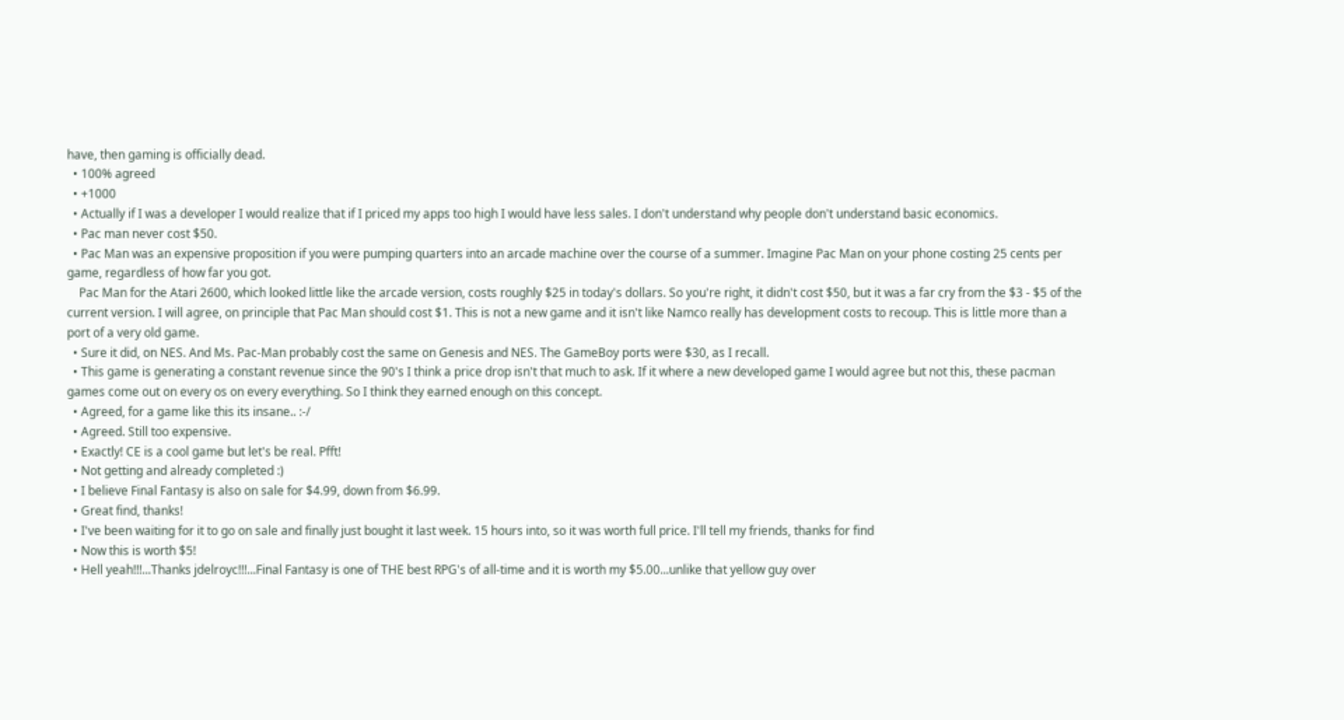have, then gaming is officially dead.
  • 100% agreed
  • +1000
  • Actually if I was a developer I would realize that if I priced my apps too high I would have less sales. I don't understand why people don't understand basic economics.
  • Pac man never cost $50.
  • Pac Man was an expensive proposition if you were pumping quarters into an arcade machine over the course of a summer. Imagine Pac Man on your phone costing 25 cents per game, regardless of how far you got.
    Pac Man for the Atari 2600, which looked little like the arcade version, costs roughly $25 in today's dollars. So you're right, it didn't cost $50, but it was a far cry from the $3 - $5 of the current version. I will agree, on principle that Pac Man should cost $1. This is not a new game and it isn't like Namco really has development costs to recoup. This is little more than a port of a very old game.
  • Sure it did, on NES. And Ms. Pac-Man probably cost the same on Genesis and NES. The GameBoy ports were $30, as I recall.
  • This game is generating a constant revenue since the 90's I think a price drop isn't that much to ask. If it where a new developed game I would agree but not this, these pacman games come out on every os on every everything. So I think they earned enough on this concept.
  • Agreed, for a game like this its insane.. :-/
  • Agreed. Still too expensive.
  • Exactly! CE is a cool game but let's be real. Pfft!
  • Not getting and already completed :)
  • I believe Final Fantasy is also on sale for $4.99, down from $6.99.
  • Great find, thanks!
  • I've been waiting for it to go on sale and finally just bought it last week. 15 hours into, so it was worth full price. I'll tell my friends, thanks for find
  • Now this is worth $5!
  • Hell yeah!!!...Thanks jdelroyc!!!...Final Fantasy is one of THE best RPG's of all-time and it is worth my $5.00...unlike that yellow guy over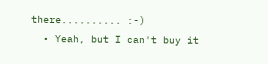there.......... :-)
  • Yeah, but I can't buy it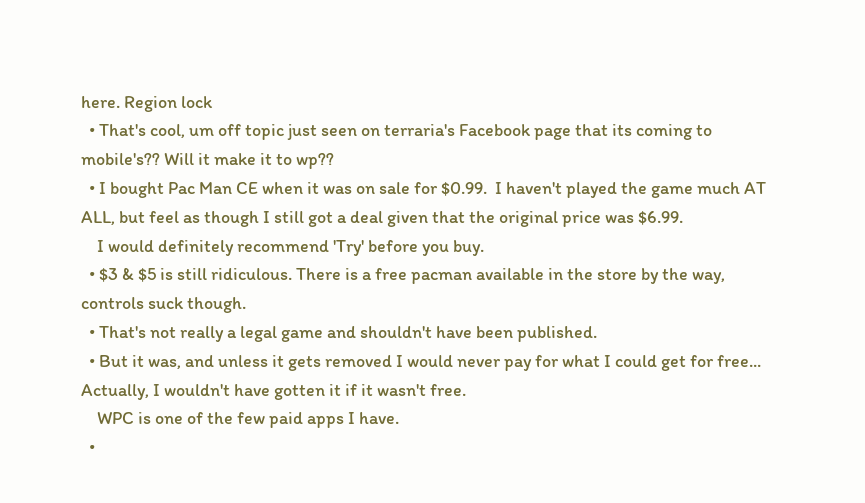here. Region lock
  • That's cool, um off topic just seen on terraria's Facebook page that its coming to mobile's?? Will it make it to wp??
  • I bought Pac Man CE when it was on sale for $0.99.  I haven't played the game much AT ALL, but feel as though I still got a deal given that the original price was $6.99.
    I would definitely recommend 'Try' before you buy.
  • $3 & $5 is still ridiculous. There is a free pacman available in the store by the way, controls suck though.
  • That's not really a legal game and shouldn't have been published.
  • But it was, and unless it gets removed I would never pay for what I could get for free... Actually, I wouldn't have gotten it if it wasn't free.
    WPC is one of the few paid apps I have.
  •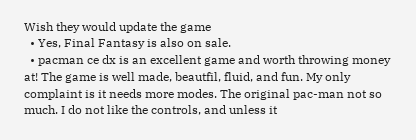Wish they would update the game
  • Yes, Final Fantasy is also on sale.
  • pacman ce dx is an excellent game and worth throwing money at! The game is well made, beautfil, fluid, and fun. My only complaint is it needs more modes. The original pac-man not so much. I do not like the controls, and unless it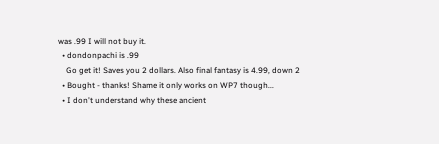was .99 I will not buy it.
  • dondonpachi is .99
    Go get it! Saves you 2 dollars. Also final fantasy is 4.99, down 2
  • Bought - thanks! Shame it only works on WP7 though...
  • I don't understand why these ancient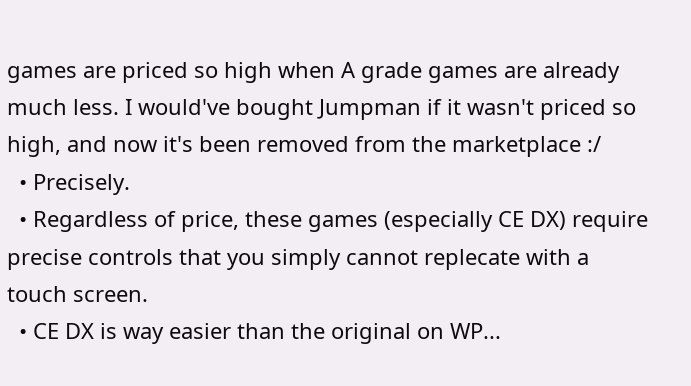games are priced so high when A grade games are already much less. I would've bought Jumpman if it wasn't priced so high, and now it's been removed from the marketplace :/
  • Precisely.
  • Regardless of price, these games (especially CE DX) require precise controls that you simply cannot replecate with a touch screen.
  • CE DX is way easier than the original on WP...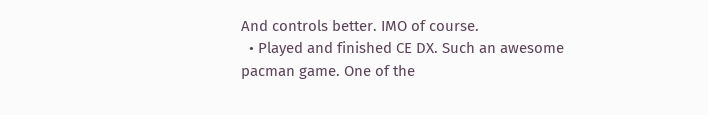And controls better. IMO of course.
  • Played and finished CE DX. Such an awesome pacman game. One of the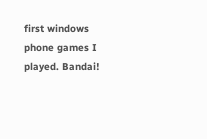first windows phone games I played. Bandai!